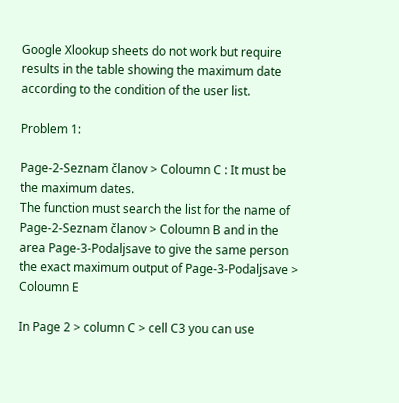Google Xlookup sheets do not work but require results in the table showing the maximum date according to the condition of the user list.

Problem 1:

Page-2-Seznam članov > Coloumn C : It must be the maximum dates.
The function must search the list for the name of Page-2-Seznam članov > Coloumn B and in the area Page-3-Podaljsave to give the same person the exact maximum output of Page-3-Podaljsave > Coloumn E

In Page 2 > column C > cell C3 you can use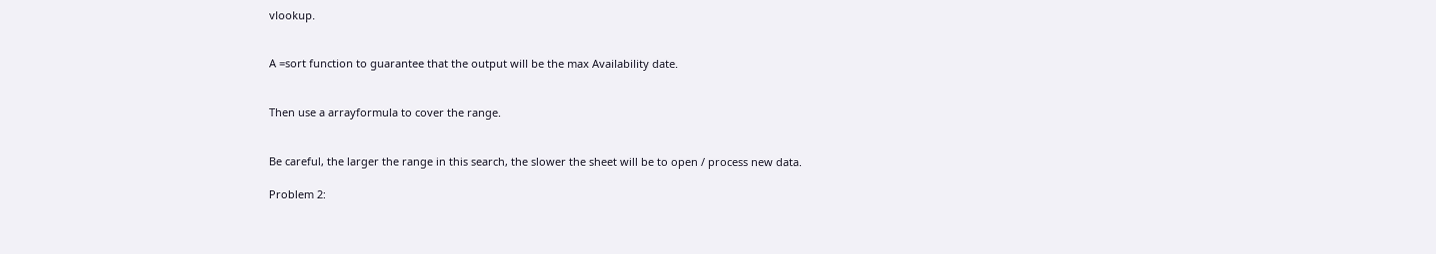vlookup.


A =sort function to guarantee that the output will be the max Availability date.


Then use a arrayformula to cover the range.


Be careful, the larger the range in this search, the slower the sheet will be to open / process new data.

Problem 2: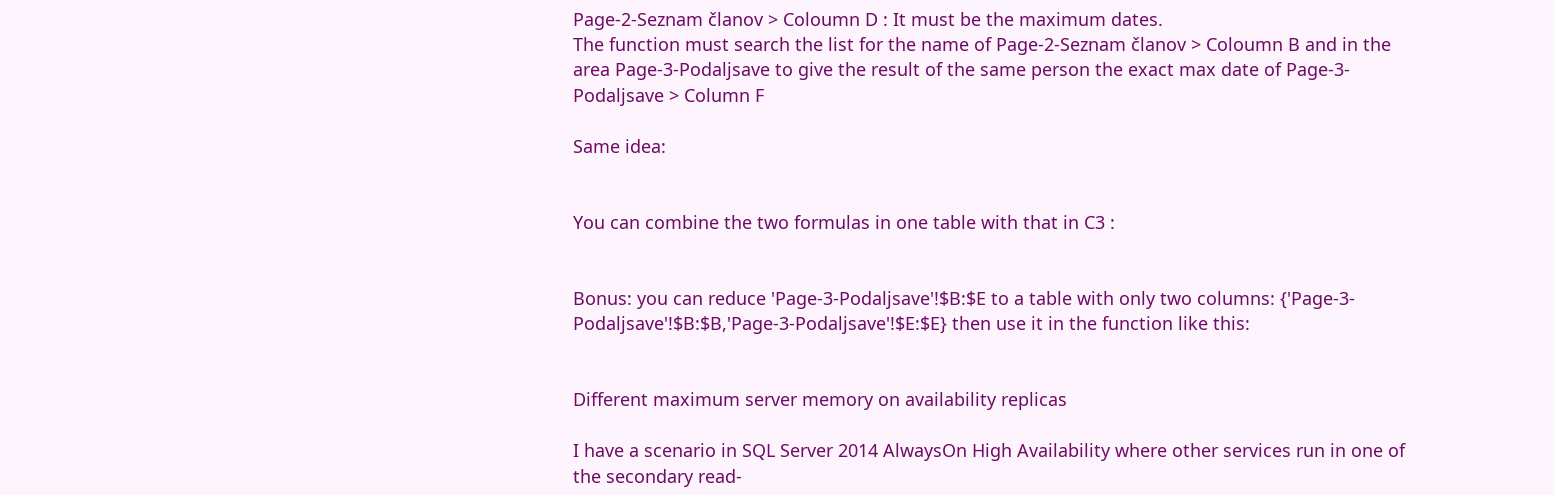Page-2-Seznam članov > Coloumn D : It must be the maximum dates.
The function must search the list for the name of Page-2-Seznam članov > Coloumn B and in the area Page-3-Podaljsave to give the result of the same person the exact max date of Page-3-Podaljsave > Column F

Same idea:


You can combine the two formulas in one table with that in C3 :


Bonus: you can reduce 'Page-3-Podaljsave'!$B:$E to a table with only two columns: {'Page-3-Podaljsave'!$B:$B,'Page-3-Podaljsave'!$E:$E} then use it in the function like this:


Different maximum server memory on availability replicas

I have a scenario in SQL Server 2014 AlwaysOn High Availability where other services run in one of the secondary read-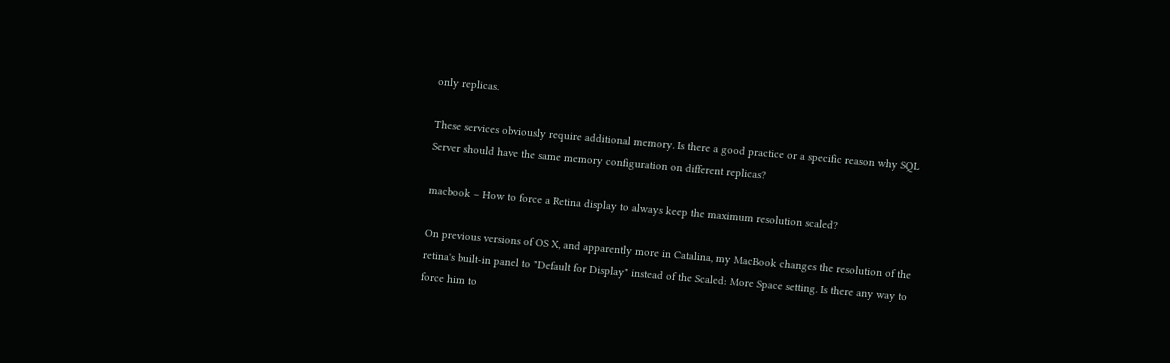only replicas.

These services obviously require additional memory. Is there a good practice or a specific reason why SQL Server should have the same memory configuration on different replicas?

macbook – How to force a Retina display to always keep the maximum resolution scaled?

On previous versions of OS X, and apparently more in Catalina, my MacBook changes the resolution of the retina's built-in panel to "Default for Display" instead of the Scaled: More Space setting. Is there any way to force him to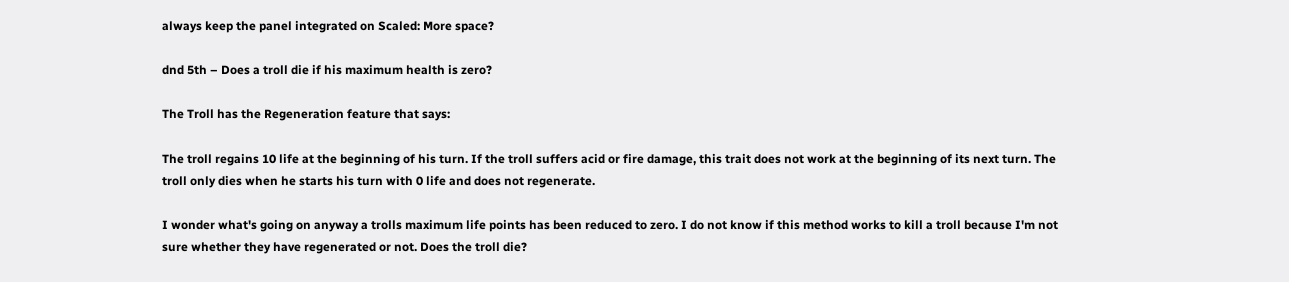always keep the panel integrated on Scaled: More space?

dnd 5th – Does a troll die if his maximum health is zero?

The Troll has the Regeneration feature that says:

The troll regains 10 life at the beginning of his turn. If the troll suffers acid or fire damage, this trait does not work at the beginning of its next turn. The troll only dies when he starts his turn with 0 life and does not regenerate.

I wonder what's going on anyway a trolls maximum life points has been reduced to zero. I do not know if this method works to kill a troll because I'm not sure whether they have regenerated or not. Does the troll die?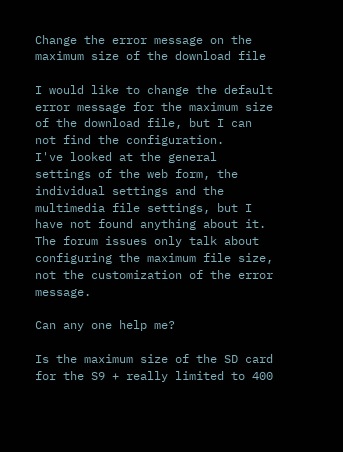Change the error message on the maximum size of the download file

I would like to change the default error message for the maximum size of the download file, but I can not find the configuration.
I've looked at the general settings of the web form, the individual settings and the multimedia file settings, but I have not found anything about it. The forum issues only talk about configuring the maximum file size, not the customization of the error message.

Can any one help me?

Is the maximum size of the SD card for the S9 + really limited to 400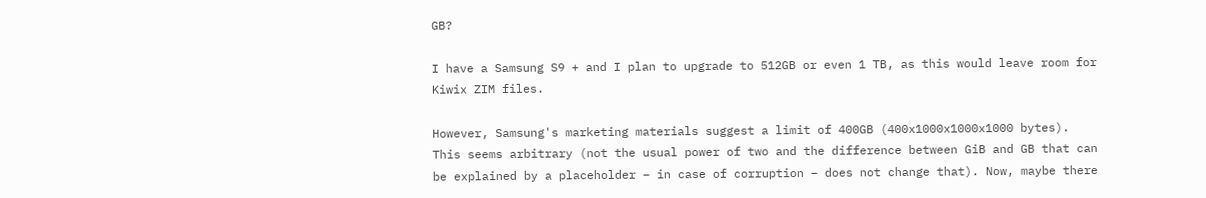GB?

I have a Samsung S9 + and I plan to upgrade to 512GB or even 1 TB, as this would leave room for Kiwix ZIM files.

However, Samsung's marketing materials suggest a limit of 400GB (400x1000x1000x1000 bytes). This seems arbitrary (not the usual power of two and the difference between GiB and GB that can be explained by a placeholder – in case of corruption – does not change that). Now, maybe there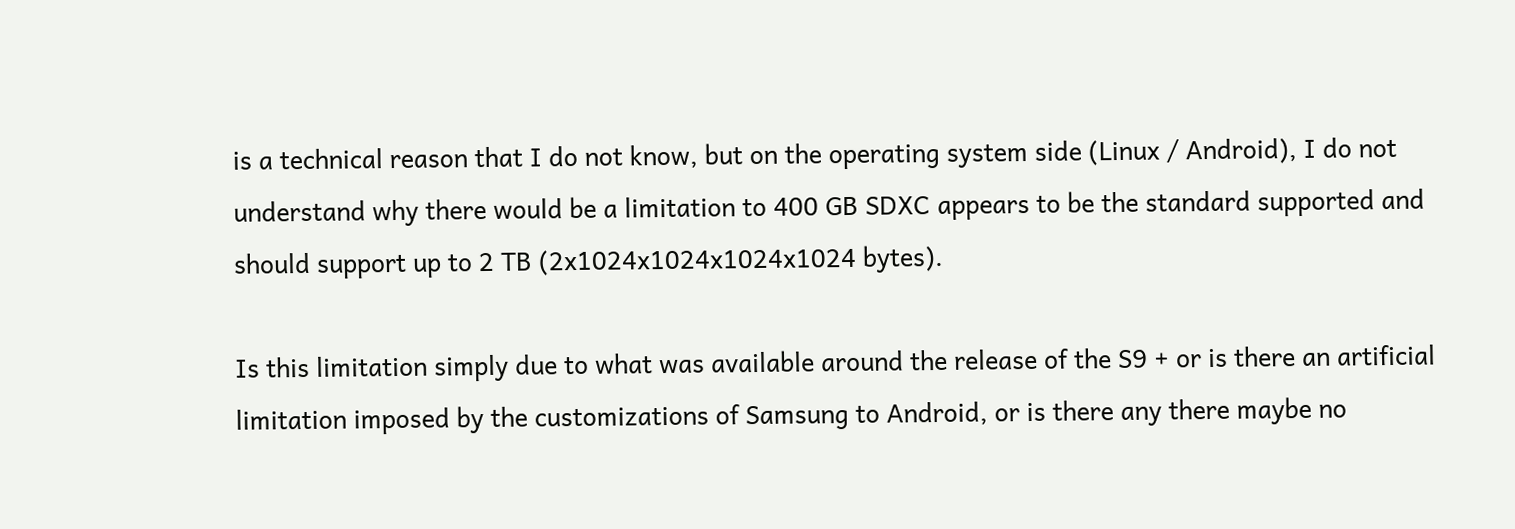is a technical reason that I do not know, but on the operating system side (Linux / Android), I do not understand why there would be a limitation to 400 GB SDXC appears to be the standard supported and should support up to 2 TB (2x1024x1024x1024x1024 bytes).

Is this limitation simply due to what was available around the release of the S9 + or is there an artificial limitation imposed by the customizations of Samsung to Android, or is there any there maybe no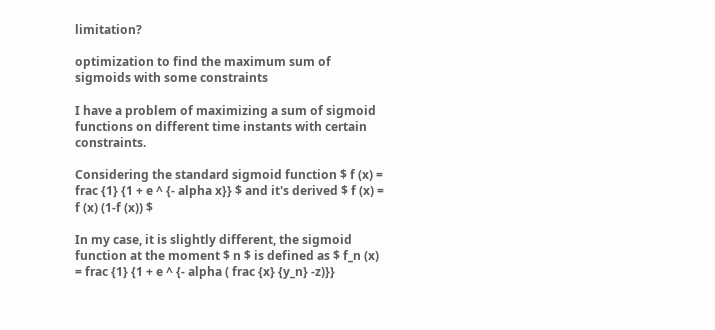limitation?

optimization to find the maximum sum of sigmoids with some constraints

I have a problem of maximizing a sum of sigmoid functions on different time instants with certain constraints.

Considering the standard sigmoid function $ f (x) = frac {1} {1 + e ^ {- alpha x}} $ and it's derived $ f (x) = f (x) (1-f (x)) $

In my case, it is slightly different, the sigmoid function at the moment $ n $ is defined as $ f_n (x) = frac {1} {1 + e ^ {- alpha ( frac {x} {y_n} -z)}}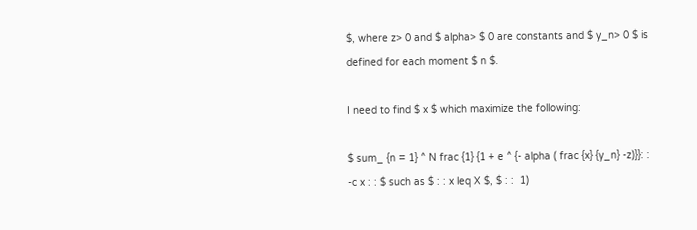$, where z> 0 and $ alpha> $ 0 are constants and $ y_n> 0 $ is defined for each moment $ n $.

I need to find $ x $ which maximize the following:

$ sum_ {n = 1} ^ N frac {1} {1 + e ^ {- alpha ( frac {x} {y_n} -z)}}: : -c x : : $ such as $ : : x leq X $, $ : :  1)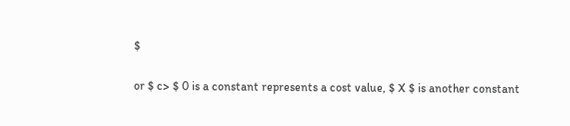$

or $ c> $ 0 is a constant represents a cost value, $ X $ is another constant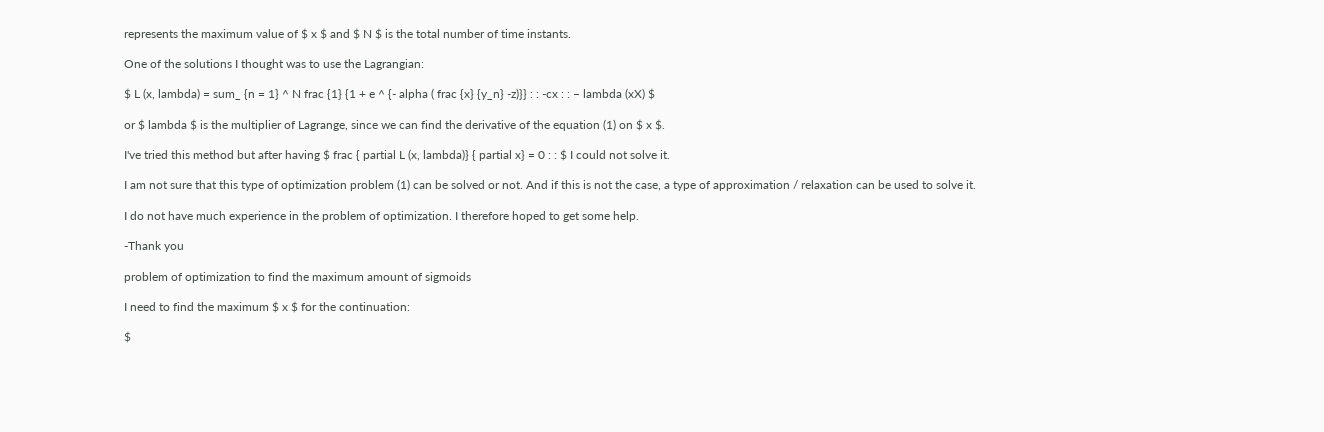represents the maximum value of $ x $ and $ N $ is the total number of time instants.

One of the solutions I thought was to use the Lagrangian:

$ L (x, lambda) = sum_ {n = 1} ^ N frac {1} {1 + e ^ {- alpha ( frac {x} {y_n} -z)}} : : -cx : : – lambda (xX) $

or $ lambda $ is the multiplier of Lagrange, since we can find the derivative of the equation (1) on $ x $.

I've tried this method but after having $ frac { partial L (x, lambda)} { partial x} = 0 : : $ I could not solve it.

I am not sure that this type of optimization problem (1) can be solved or not. And if this is not the case, a type of approximation / relaxation can be used to solve it.

I do not have much experience in the problem of optimization. I therefore hoped to get some help.

-Thank you

problem of optimization to find the maximum amount of sigmoids

I need to find the maximum $ x $ for the continuation:

$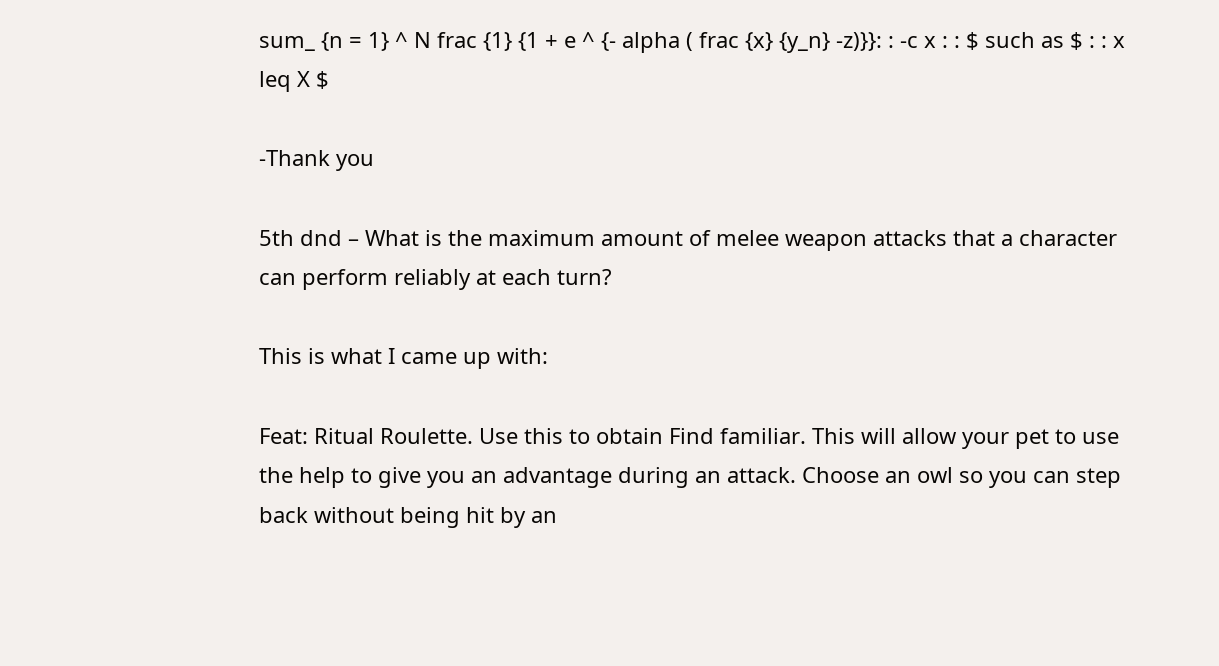sum_ {n = 1} ^ N frac {1} {1 + e ^ {- alpha ( frac {x} {y_n} -z)}}: : -c x : : $ such as $ : : x leq X $

-Thank you

5th dnd – What is the maximum amount of melee weapon attacks that a character can perform reliably at each turn?

This is what I came up with:

Feat: Ritual Roulette. Use this to obtain Find familiar. This will allow your pet to use the help to give you an advantage during an attack. Choose an owl so you can step back without being hit by an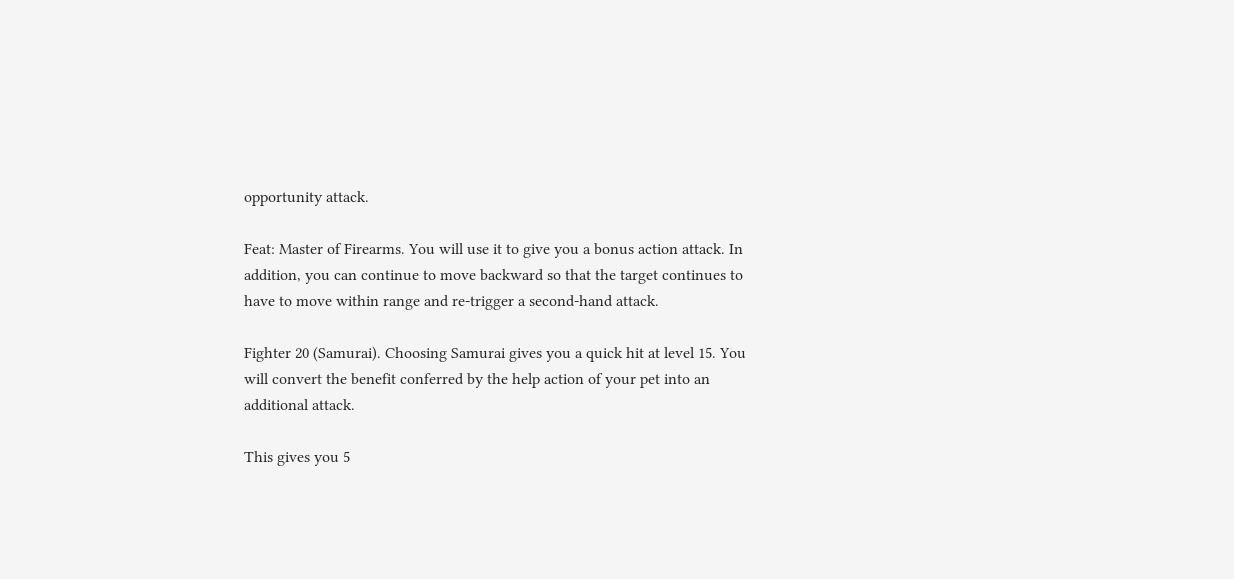opportunity attack.

Feat: Master of Firearms. You will use it to give you a bonus action attack. In addition, you can continue to move backward so that the target continues to have to move within range and re-trigger a second-hand attack.

Fighter 20 (Samurai). Choosing Samurai gives you a quick hit at level 15. You will convert the benefit conferred by the help action of your pet into an additional attack.

This gives you 5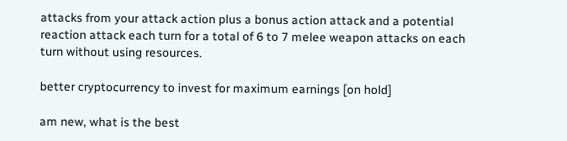attacks from your attack action plus a bonus action attack and a potential reaction attack each turn for a total of 6 to 7 melee weapon attacks on each turn without using resources.

better cryptocurrency to invest for maximum earnings [on hold]

am new, what is the best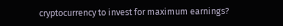cryptocurrency to invest for maximum earnings?